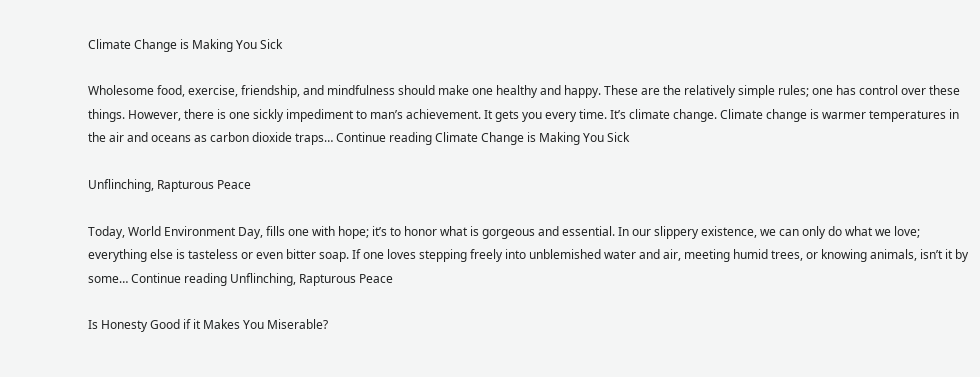Climate Change is Making You Sick

Wholesome food, exercise, friendship, and mindfulness should make one healthy and happy. These are the relatively simple rules; one has control over these things. However, there is one sickly impediment to man’s achievement. It gets you every time. It’s climate change. Climate change is warmer temperatures in the air and oceans as carbon dioxide traps… Continue reading Climate Change is Making You Sick

Unflinching, Rapturous Peace

Today, World Environment Day, fills one with hope; it’s to honor what is gorgeous and essential. In our slippery existence, we can only do what we love; everything else is tasteless or even bitter soap. If one loves stepping freely into unblemished water and air, meeting humid trees, or knowing animals, isn’t it by some… Continue reading Unflinching, Rapturous Peace

Is Honesty Good if it Makes You Miserable?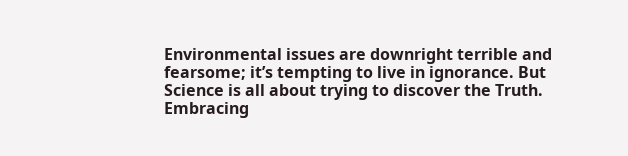Environmental issues are downright terrible and fearsome; it’s tempting to live in ignorance. But Science is all about trying to discover the Truth. Embracing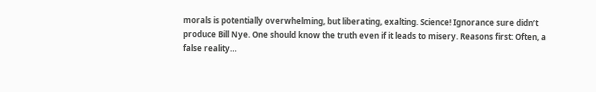morals is potentially overwhelming, but liberating, exalting. Science! Ignorance sure didn’t produce Bill Nye. One should know the truth even if it leads to misery. Reasons first: Often, a false reality…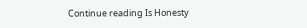Continue reading Is Honesty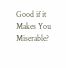Good if it Makes You Miserable?